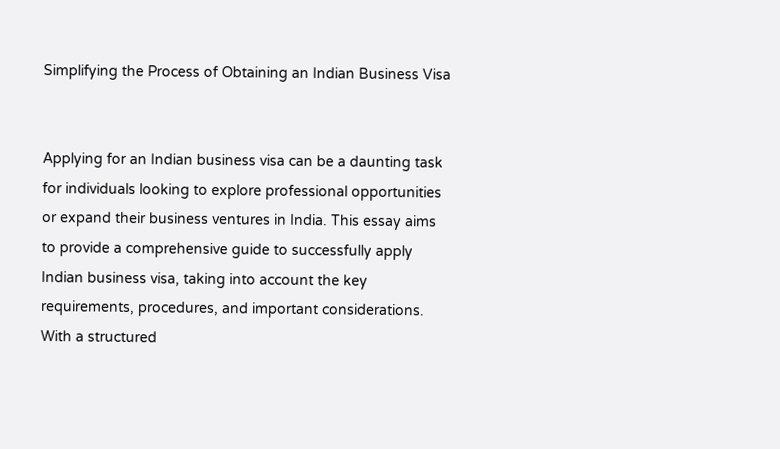Simplifying the Process of Obtaining an Indian Business Visa


Applying for an Indian business visa can be a daunting task for individuals looking to explore professional opportunities or expand their business ventures in India. This essay aims to provide a comprehensive guide to successfully apply Indian business visa, taking into account the key requirements, procedures, and important considerations. With a structured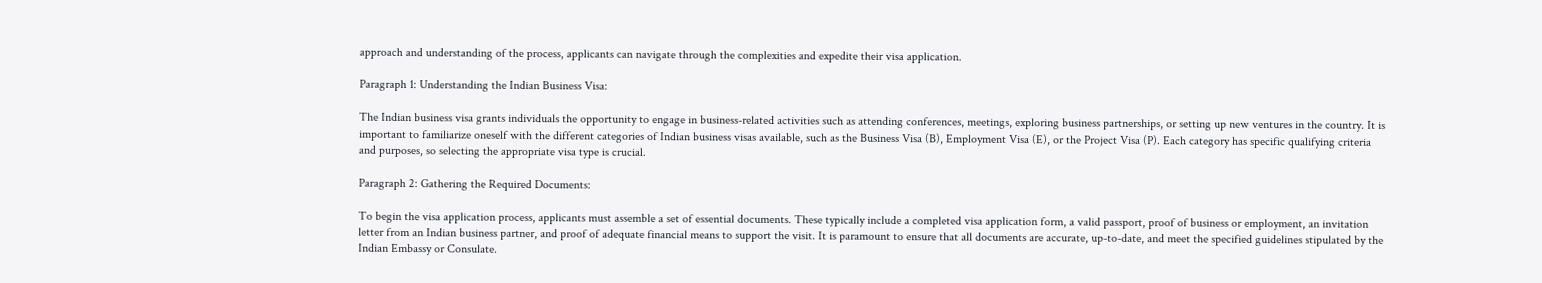approach and understanding of the process, applicants can navigate through the complexities and expedite their visa application.

Paragraph 1: Understanding the Indian Business Visa:

The Indian business visa grants individuals the opportunity to engage in business-related activities such as attending conferences, meetings, exploring business partnerships, or setting up new ventures in the country. It is important to familiarize oneself with the different categories of Indian business visas available, such as the Business Visa (B), Employment Visa (E), or the Project Visa (P). Each category has specific qualifying criteria and purposes, so selecting the appropriate visa type is crucial.

Paragraph 2: Gathering the Required Documents:

To begin the visa application process, applicants must assemble a set of essential documents. These typically include a completed visa application form, a valid passport, proof of business or employment, an invitation letter from an Indian business partner, and proof of adequate financial means to support the visit. It is paramount to ensure that all documents are accurate, up-to-date, and meet the specified guidelines stipulated by the Indian Embassy or Consulate.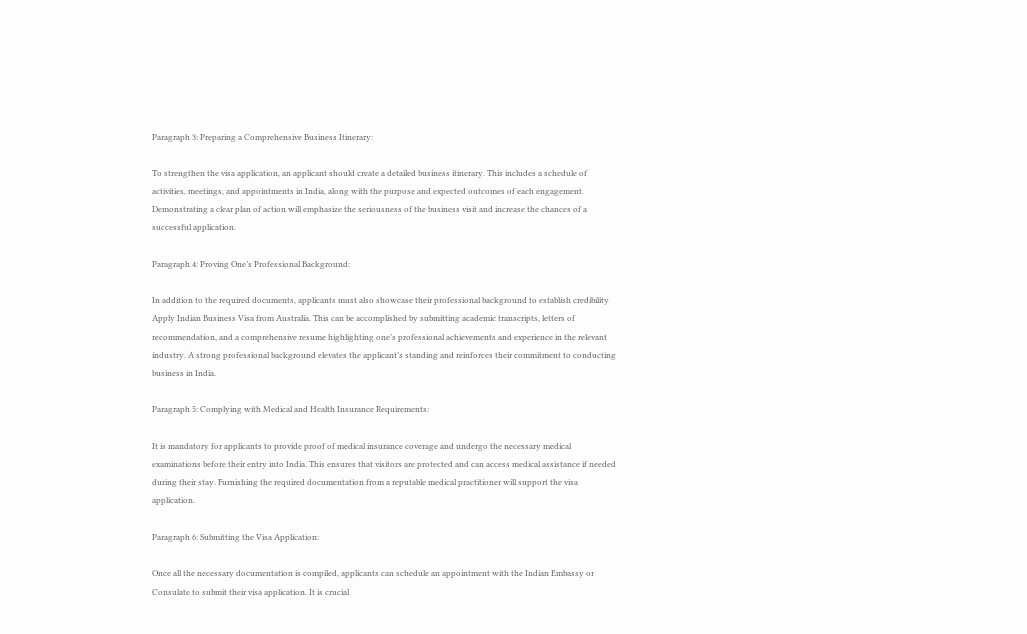Paragraph 3: Preparing a Comprehensive Business Itinerary:

To strengthen the visa application, an applicant should create a detailed business itinerary. This includes a schedule of activities, meetings, and appointments in India, along with the purpose and expected outcomes of each engagement. Demonstrating a clear plan of action will emphasize the seriousness of the business visit and increase the chances of a successful application.

Paragraph 4: Proving One’s Professional Background:

In addition to the required documents, applicants must also showcase their professional background to establish credibility Apply Indian Business Visa from Australia. This can be accomplished by submitting academic transcripts, letters of recommendation, and a comprehensive resume highlighting one’s professional achievements and experience in the relevant industry. A strong professional background elevates the applicant’s standing and reinforces their commitment to conducting business in India.

Paragraph 5: Complying with Medical and Health Insurance Requirements:

It is mandatory for applicants to provide proof of medical insurance coverage and undergo the necessary medical examinations before their entry into India. This ensures that visitors are protected and can access medical assistance if needed during their stay. Furnishing the required documentation from a reputable medical practitioner will support the visa application.

Paragraph 6: Submitting the Visa Application:

Once all the necessary documentation is compiled, applicants can schedule an appointment with the Indian Embassy or Consulate to submit their visa application. It is crucial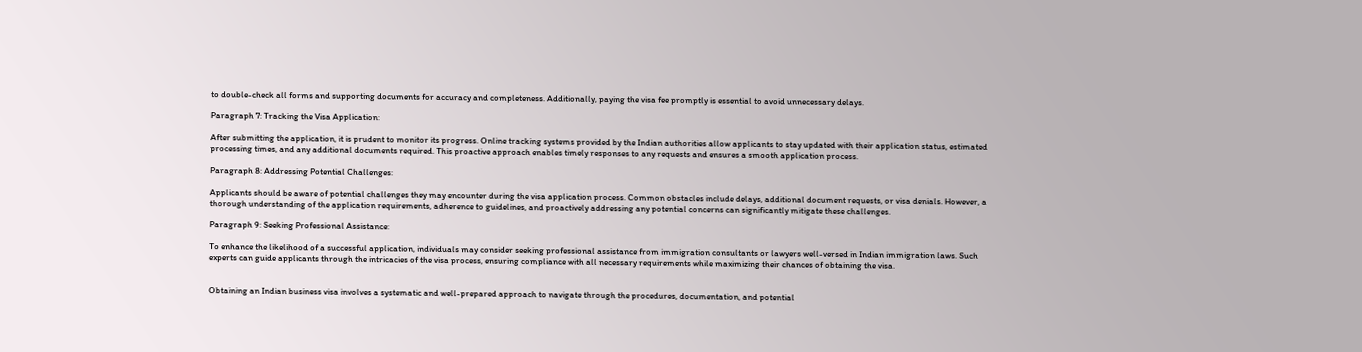to double-check all forms and supporting documents for accuracy and completeness. Additionally, paying the visa fee promptly is essential to avoid unnecessary delays.

Paragraph 7: Tracking the Visa Application:

After submitting the application, it is prudent to monitor its progress. Online tracking systems provided by the Indian authorities allow applicants to stay updated with their application status, estimated processing times, and any additional documents required. This proactive approach enables timely responses to any requests and ensures a smooth application process.

Paragraph 8: Addressing Potential Challenges:

Applicants should be aware of potential challenges they may encounter during the visa application process. Common obstacles include delays, additional document requests, or visa denials. However, a thorough understanding of the application requirements, adherence to guidelines, and proactively addressing any potential concerns can significantly mitigate these challenges.

Paragraph 9: Seeking Professional Assistance:

To enhance the likelihood of a successful application, individuals may consider seeking professional assistance from immigration consultants or lawyers well-versed in Indian immigration laws. Such experts can guide applicants through the intricacies of the visa process, ensuring compliance with all necessary requirements while maximizing their chances of obtaining the visa.


Obtaining an Indian business visa involves a systematic and well-prepared approach to navigate through the procedures, documentation, and potential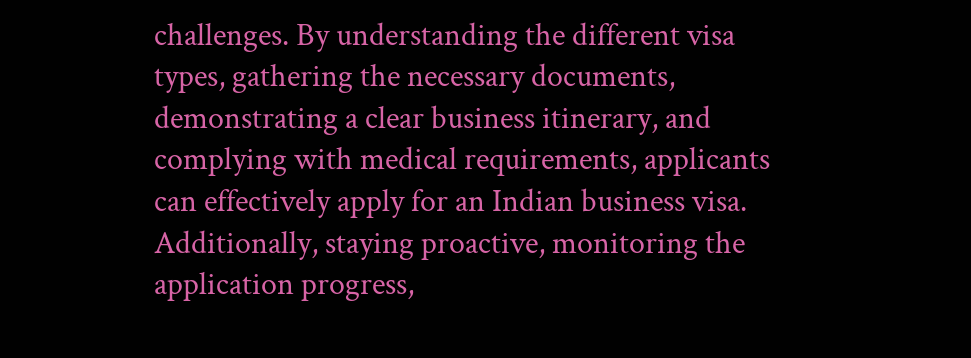challenges. By understanding the different visa types, gathering the necessary documents, demonstrating a clear business itinerary, and complying with medical requirements, applicants can effectively apply for an Indian business visa. Additionally, staying proactive, monitoring the application progress,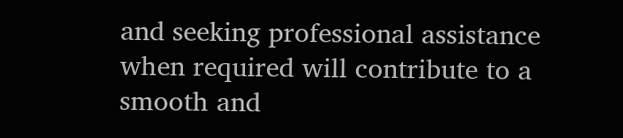and seeking professional assistance when required will contribute to a smooth and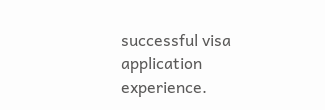successful visa application experience.